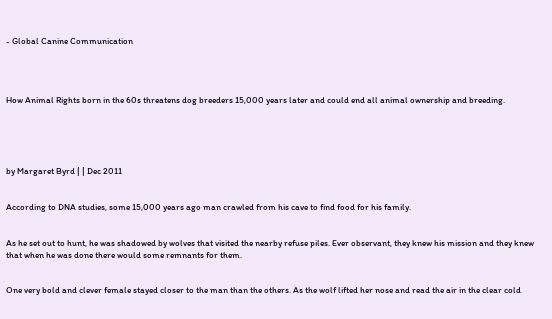- Global Canine Communication




How Animal Rights born in the 60s threatens dog breeders 15,000 years later and could end all animal ownership and breeding.





by Margaret Byrd | | Dec 2011


According to DNA studies, some 15,000 years ago man crawled from his cave to find food for his family.


As he set out to hunt, he was shadowed by wolves that visited the nearby refuse piles. Ever observant, they knew his mission and they knew that when he was done there would some remnants for them.


One very bold and clever female stayed closer to the man than the others. As the wolf lifted her nose and read the air in the clear cold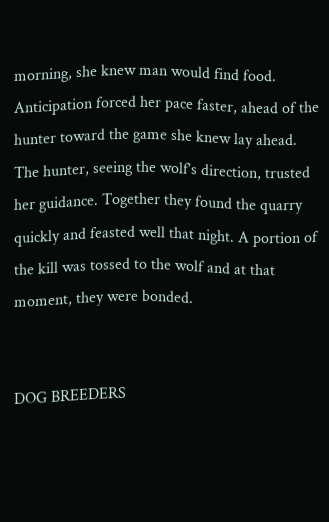morning, she knew man would find food. Anticipation forced her pace faster, ahead of the hunter toward the game she knew lay ahead. The hunter, seeing the wolf’s direction, trusted her guidance. Together they found the quarry quickly and feasted well that night. A portion of the kill was tossed to the wolf and at that moment, they were bonded.


DOG BREEDERS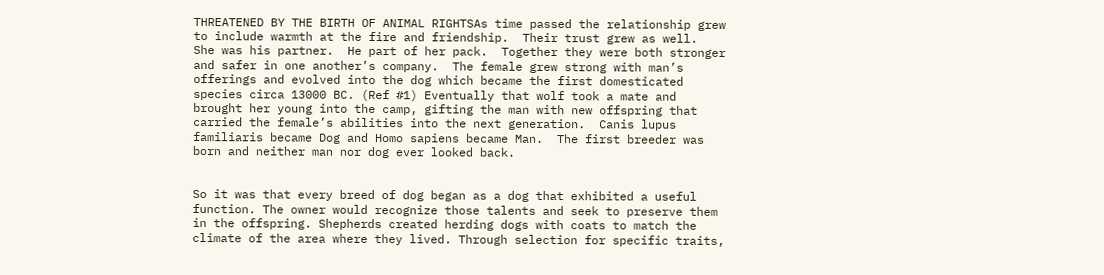THREATENED BY THE BIRTH OF ANIMAL RIGHTSAs time passed the relationship grew to include warmth at the fire and friendship.  Their trust grew as well.   She was his partner.  He part of her pack.  Together they were both stronger and safer in one another’s company.  The female grew strong with man’s offerings and evolved into the dog which became the first domesticated species circa 13000 BC. (Ref #1) Eventually that wolf took a mate and brought her young into the camp, gifting the man with new offspring that carried the female’s abilities into the next generation.  Canis lupus familiaris became Dog and Homo sapiens became Man.  The first breeder was born and neither man nor dog ever looked back.


So it was that every breed of dog began as a dog that exhibited a useful function. The owner would recognize those talents and seek to preserve them in the offspring. Shepherds created herding dogs with coats to match the climate of the area where they lived. Through selection for specific traits,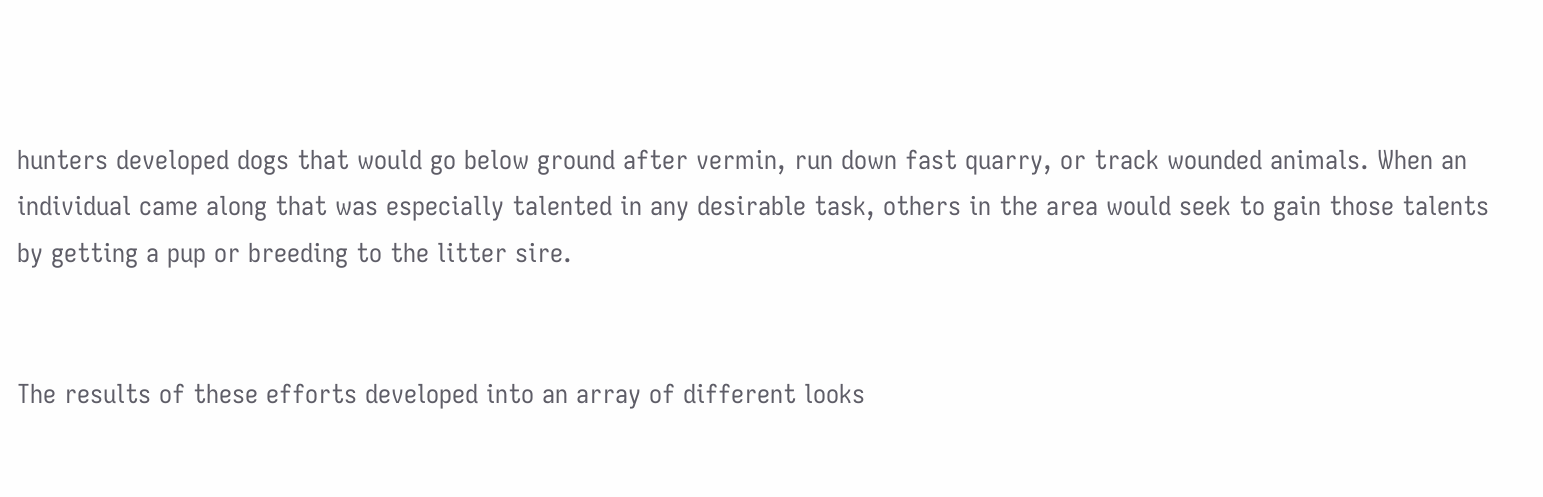hunters developed dogs that would go below ground after vermin, run down fast quarry, or track wounded animals. When an individual came along that was especially talented in any desirable task, others in the area would seek to gain those talents by getting a pup or breeding to the litter sire.


The results of these efforts developed into an array of different looks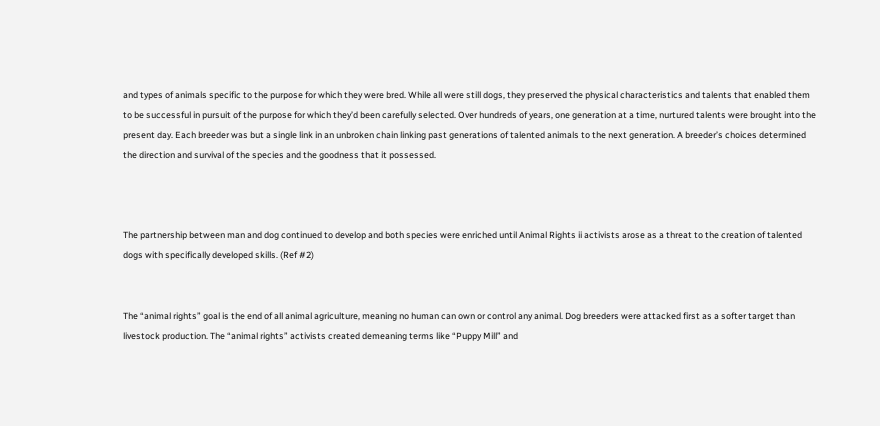and types of animals specific to the purpose for which they were bred. While all were still dogs, they preserved the physical characteristics and talents that enabled them to be successful in pursuit of the purpose for which they’d been carefully selected. Over hundreds of years, one generation at a time, nurtured talents were brought into the present day. Each breeder was but a single link in an unbroken chain linking past generations of talented animals to the next generation. A breeder’s choices determined the direction and survival of the species and the goodness that it possessed.



The partnership between man and dog continued to develop and both species were enriched until Animal Rights ii activists arose as a threat to the creation of talented dogs with specifically developed skills. (Ref #2)


The “animal rights” goal is the end of all animal agriculture, meaning no human can own or control any animal. Dog breeders were attacked first as a softer target than livestock production. The “animal rights” activists created demeaning terms like “Puppy Mill” and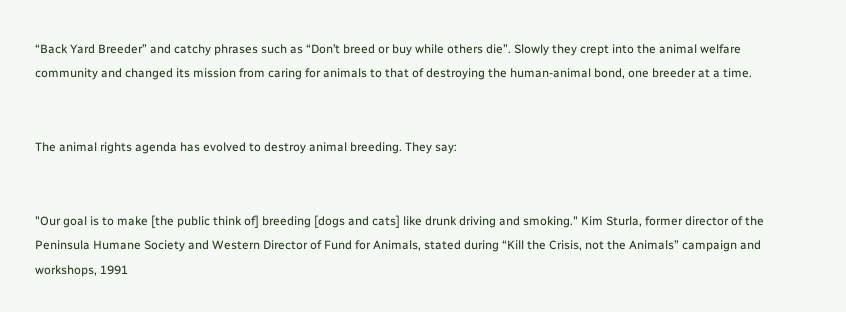“Back Yard Breeder” and catchy phrases such as “Don’t breed or buy while others die”. Slowly they crept into the animal welfare community and changed its mission from caring for animals to that of destroying the human-animal bond, one breeder at a time.


The animal rights agenda has evolved to destroy animal breeding. They say:


"Our goal is to make [the public think of] breeding [dogs and cats] like drunk driving and smoking." Kim Sturla, former director of the Peninsula Humane Society and Western Director of Fund for Animals, stated during “Kill the Crisis, not the Animals” campaign and workshops, 1991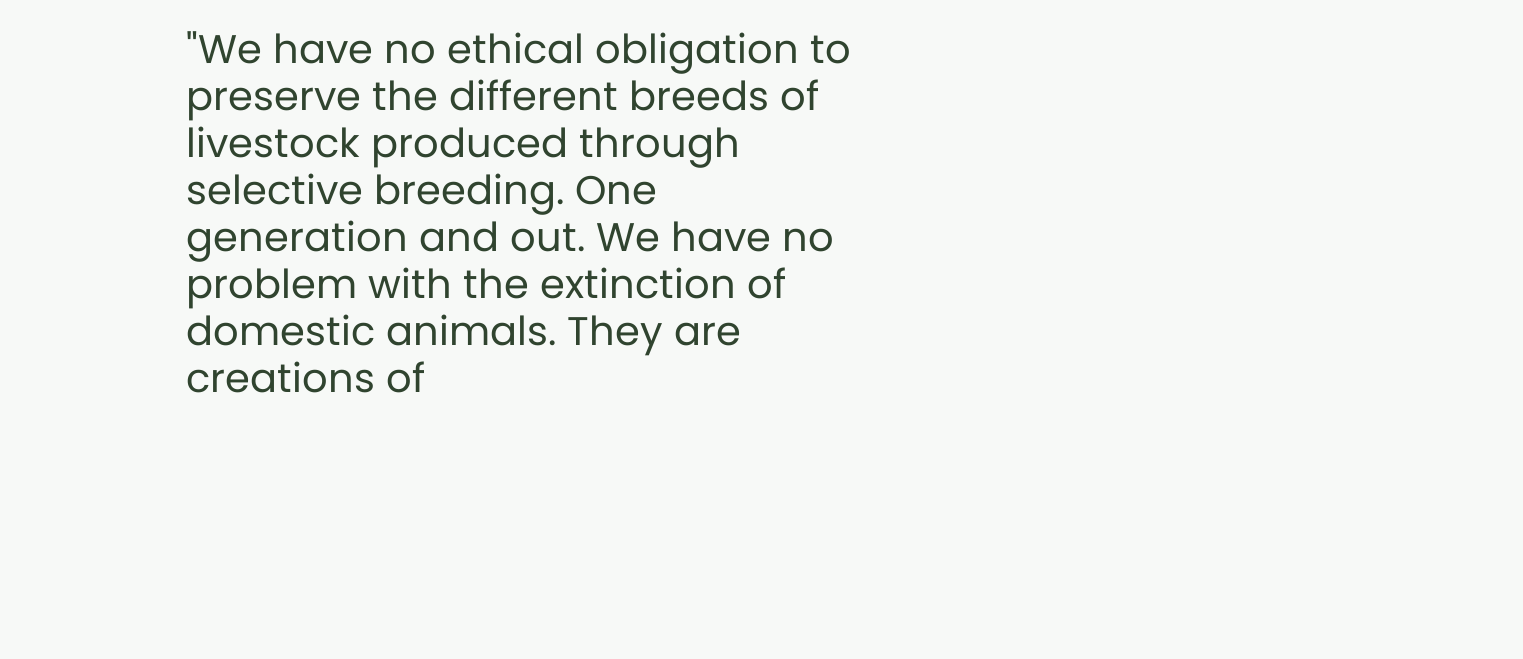"We have no ethical obligation to preserve the different breeds of livestock produced through selective breeding. One generation and out. We have no problem with the extinction of domestic animals. They are creations of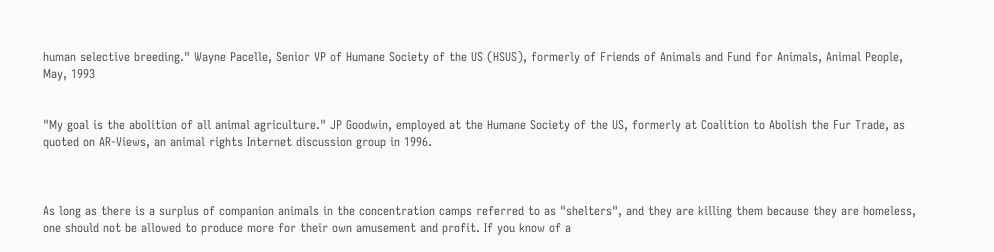human selective breeding." Wayne Pacelle, Senior VP of Humane Society of the US (HSUS), formerly of Friends of Animals and Fund for Animals, Animal People, May, 1993


"My goal is the abolition of all animal agriculture." JP Goodwin, employed at the Humane Society of the US, formerly at Coalition to Abolish the Fur Trade, as quoted on AR-Views, an animal rights Internet discussion group in 1996.



As long as there is a surplus of companion animals in the concentration camps referred to as "shelters", and they are killing them because they are homeless, one should not be allowed to produce more for their own amusement and profit. If you know of a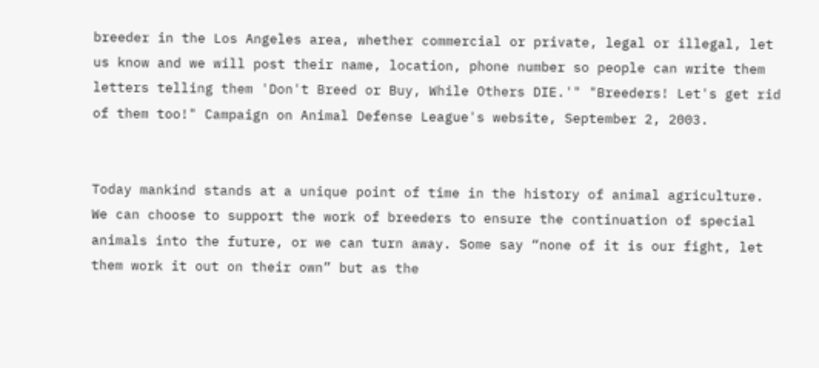breeder in the Los Angeles area, whether commercial or private, legal or illegal, let us know and we will post their name, location, phone number so people can write them letters telling them 'Don't Breed or Buy, While Others DIE.'" "Breeders! Let's get rid of them too!" Campaign on Animal Defense League's website, September 2, 2003.


Today mankind stands at a unique point of time in the history of animal agriculture. We can choose to support the work of breeders to ensure the continuation of special animals into the future, or we can turn away. Some say “none of it is our fight, let them work it out on their own” but as the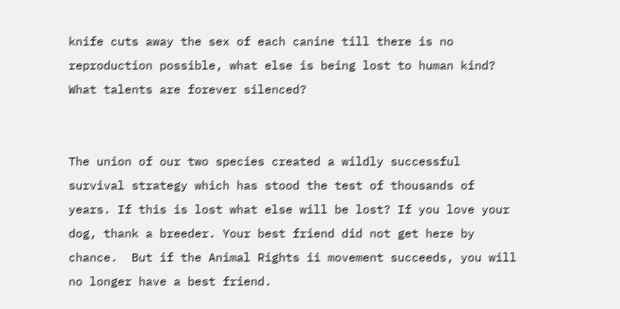knife cuts away the sex of each canine till there is no reproduction possible, what else is being lost to human kind? What talents are forever silenced?


The union of our two species created a wildly successful survival strategy which has stood the test of thousands of years. If this is lost what else will be lost? If you love your dog, thank a breeder. Your best friend did not get here by chance.  But if the Animal Rights ii movement succeeds, you will no longer have a best friend.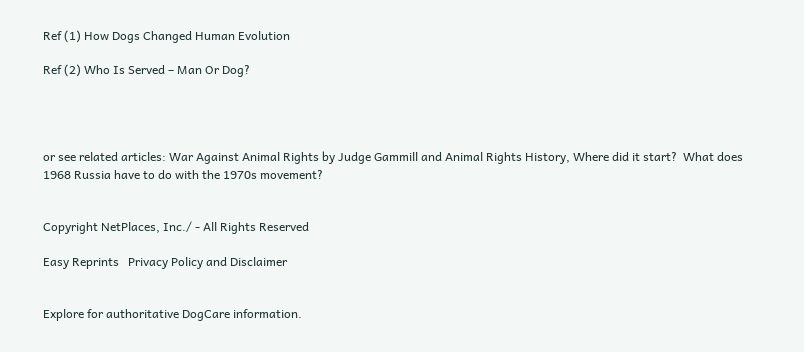Ref (1) How Dogs Changed Human Evolution

Ref (2) Who Is Served – Man Or Dog?




or see related articles: War Against Animal Rights by Judge Gammill and Animal Rights History, Where did it start?  What does 1968 Russia have to do with the 1970s movement?


Copyright NetPlaces, Inc./ - All Rights Reserved

Easy Reprints   Privacy Policy and Disclaimer


Explore for authoritative DogCare information.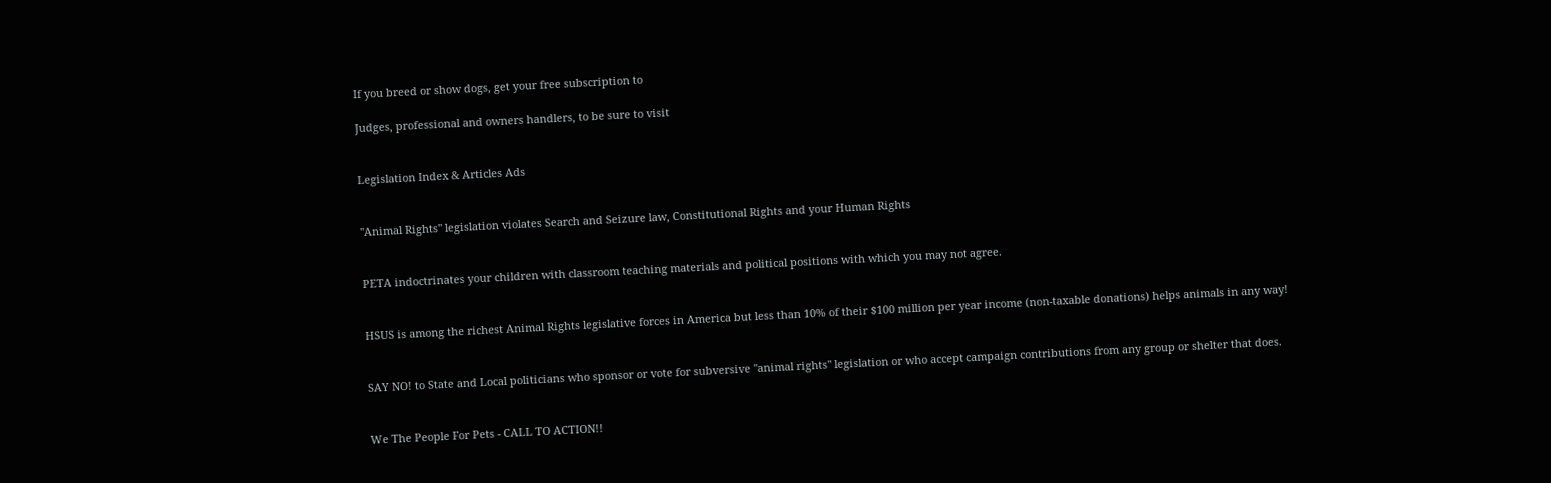If you breed or show dogs, get your free subscription to

Judges, professional and owners handlers, to be sure to visit


Legislation Index & Articles Ads


"Animal Rights" legislation violates Search and Seizure law, Constitutional Rights and your Human Rights


PETA indoctrinates your children with classroom teaching materials and political positions with which you may not agree.


HSUS is among the richest Animal Rights legislative forces in America but less than 10% of their $100 million per year income (non-taxable donations) helps animals in any way!


SAY NO! to State and Local politicians who sponsor or vote for subversive "animal rights" legislation or who accept campaign contributions from any group or shelter that does.


We The People For Pets - CALL TO ACTION!!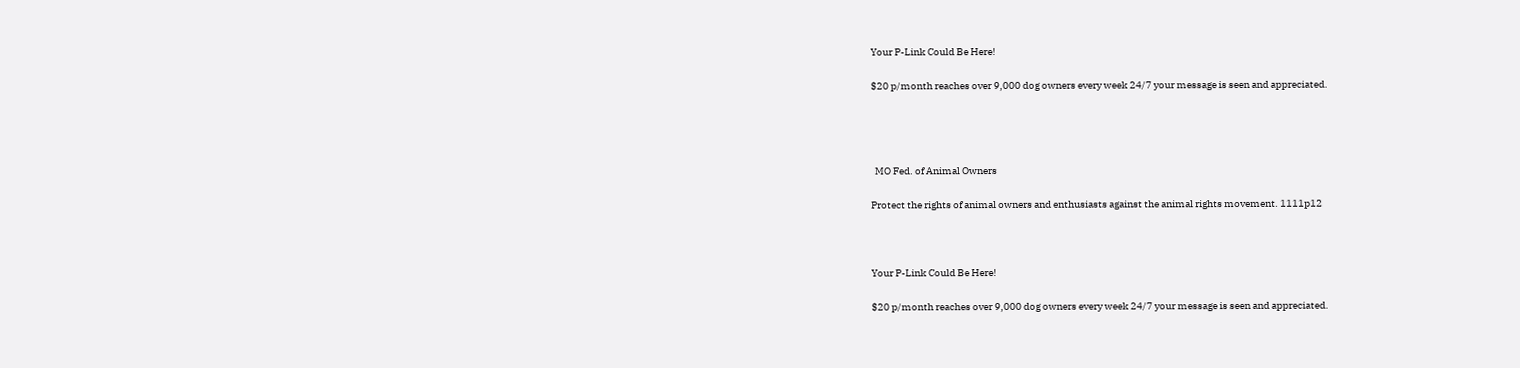Your P-Link Could Be Here!

$20 p/month reaches over 9,000 dog owners every week 24/7 your message is seen and appreciated.




  MO Fed. of Animal Owners

Protect the rights of animal owners and enthusiasts against the animal rights movement. 1111p12



Your P-Link Could Be Here!

$20 p/month reaches over 9,000 dog owners every week 24/7 your message is seen and appreciated.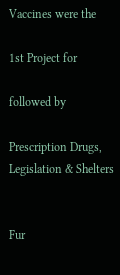Vaccines were the

1st Project for

followed by

Prescription Drugs, Legislation & Shelters


Fur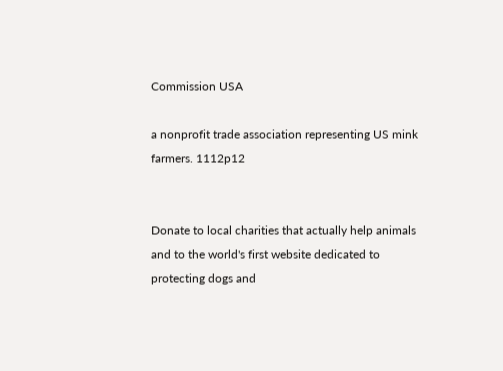Commission USA

a nonprofit trade association representing US mink farmers. 1112p12


Donate to local charities that actually help animals and to the world's first website dedicated to protecting dogs and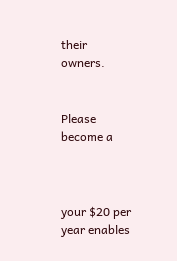their owners.


Please become a



your $20 per year enables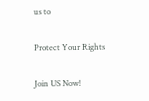us to

Protect Your Rights

Join US Now!